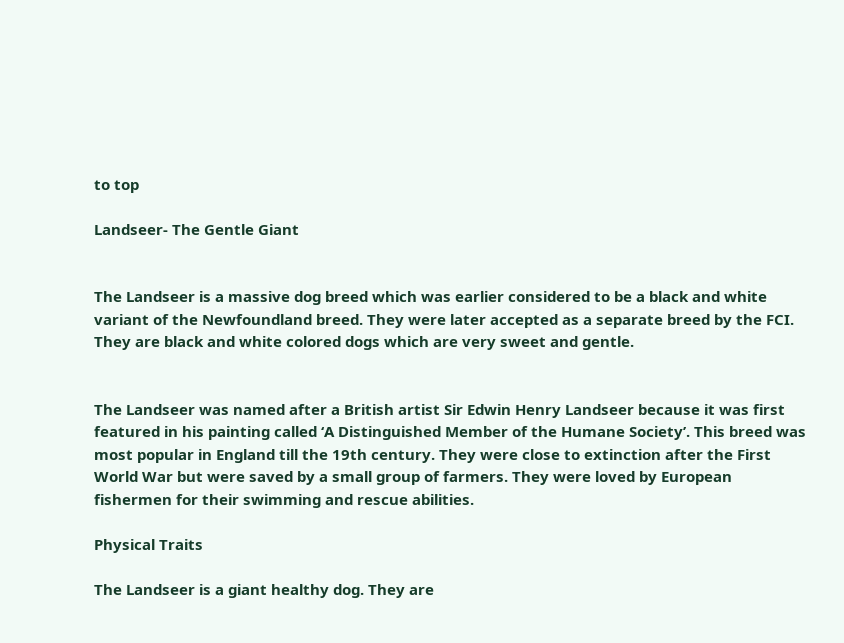to top

Landseer- The Gentle Giant


The Landseer is a massive dog breed which was earlier considered to be a black and white variant of the Newfoundland breed. They were later accepted as a separate breed by the FCI. They are black and white colored dogs which are very sweet and gentle.


The Landseer was named after a British artist Sir Edwin Henry Landseer because it was first featured in his painting called ‘A Distinguished Member of the Humane Society’. This breed was most popular in England till the 19th century. They were close to extinction after the First World War but were saved by a small group of farmers. They were loved by European fishermen for their swimming and rescue abilities.

Physical Traits

The Landseer is a giant healthy dog. They are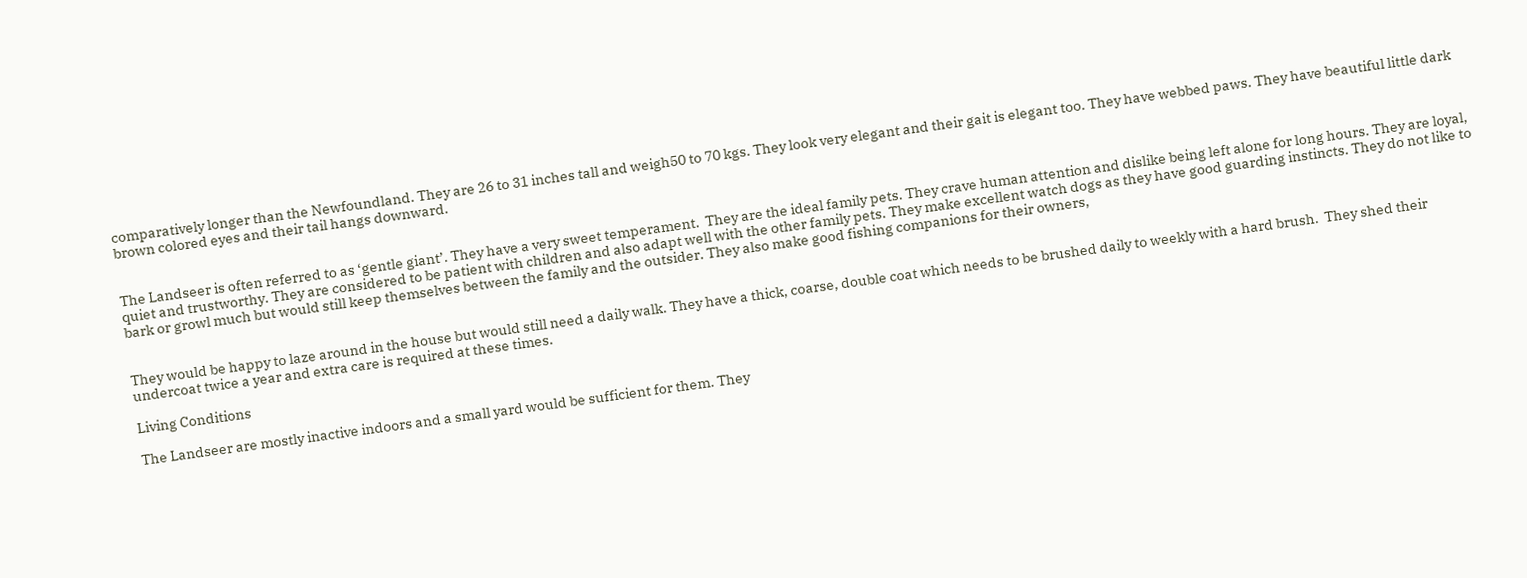comparatively longer than the Newfoundland. They are 26 to 31 inches tall and weigh50 to 70 kgs. They look very elegant and their gait is elegant too. They have webbed paws. They have beautiful little dark brown colored eyes and their tail hangs downward.


The Landseer is often referred to as ‘gentle giant’. They have a very sweet temperament.  They are the ideal family pets. They crave human attention and dislike being left alone for long hours. They are loyal, quiet and trustworthy. They are considered to be patient with children and also adapt well with the other family pets. They make excellent watch dogs as they have good guarding instincts. They do not like to bark or growl much but would still keep themselves between the family and the outsider. They also make good fishing companions for their owners,


They would be happy to laze around in the house but would still need a daily walk. They have a thick, coarse, double coat which needs to be brushed daily to weekly with a hard brush.  They shed their undercoat twice a year and extra care is required at these times.

Living Conditions

The Landseer are mostly inactive indoors and a small yard would be sufficient for them. They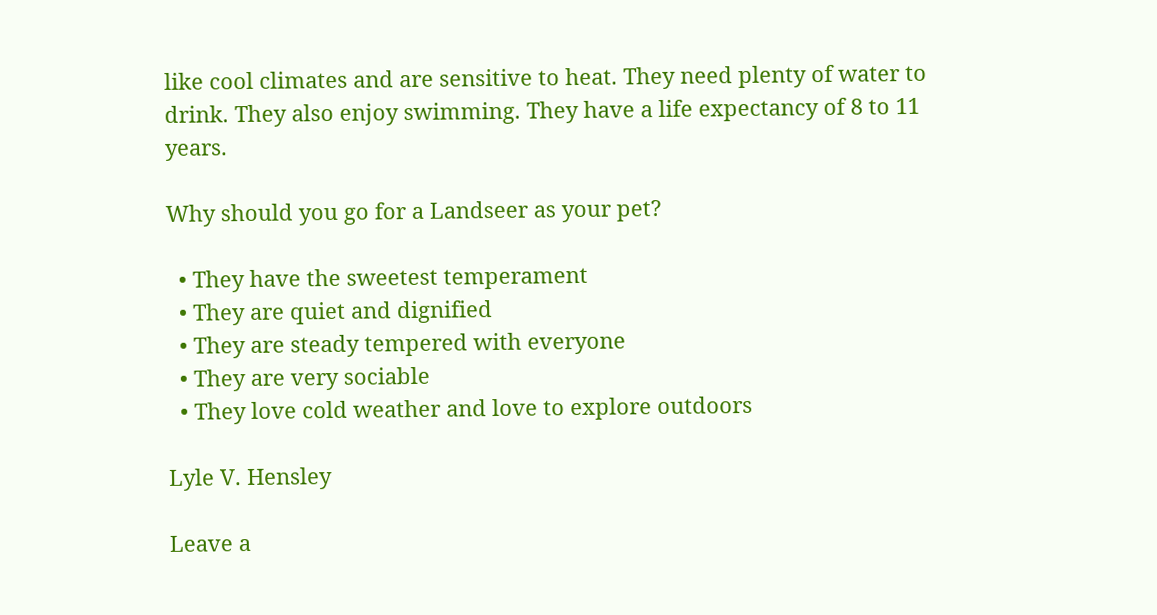like cool climates and are sensitive to heat. They need plenty of water to drink. They also enjoy swimming. They have a life expectancy of 8 to 11 years.

Why should you go for a Landseer as your pet?

  • They have the sweetest temperament
  • They are quiet and dignified
  • They are steady tempered with everyone
  • They are very sociable
  • They love cold weather and love to explore outdoors

Lyle V. Hensley

Leave a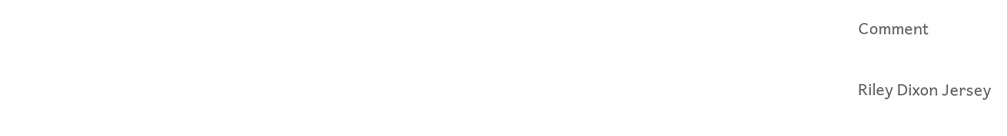Comment

Riley Dixon Jersey